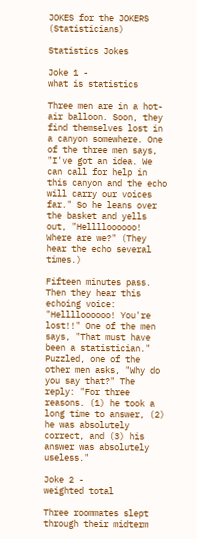JOKES for the JOKERS (Statisticians)

Statistics Jokes

Joke 1 -
what is statistics

Three men are in a hot-air balloon. Soon, they find themselves lost in a canyon somewhere. One of the three men says, "I've got an idea. We can call for help in this canyon and the echo will carry our voices far." So he leans over the basket and yells out, "Helllloooooo! Where are we?" (They hear the echo several times.)

Fifteen minutes pass. Then they hear this echoing voice: "Helllloooooo! You're lost!!" One of the men says, "That must have been a statistician." Puzzled, one of the other men asks, "Why do you say that?" The reply: "For three reasons. (1) he took a long time to answer, (2) he was absolutely correct, and (3) his answer was absolutely useless."

Joke 2 -
weighted total

Three roommates slept through their midterm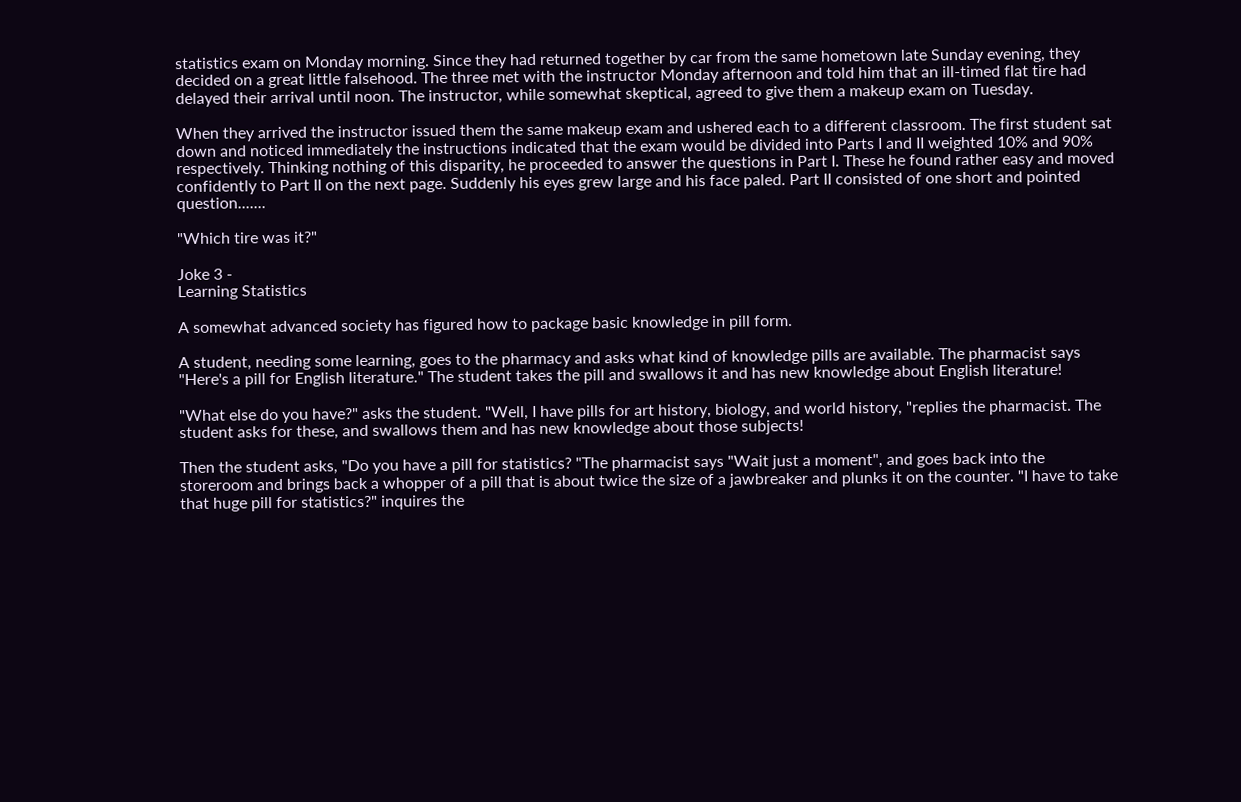statistics exam on Monday morning. Since they had returned together by car from the same hometown late Sunday evening, they decided on a great little falsehood. The three met with the instructor Monday afternoon and told him that an ill-timed flat tire had delayed their arrival until noon. The instructor, while somewhat skeptical, agreed to give them a makeup exam on Tuesday.

When they arrived the instructor issued them the same makeup exam and ushered each to a different classroom. The first student sat down and noticed immediately the instructions indicated that the exam would be divided into Parts I and II weighted 10% and 90% respectively. Thinking nothing of this disparity, he proceeded to answer the questions in Part I. These he found rather easy and moved confidently to Part II on the next page. Suddenly his eyes grew large and his face paled. Part II consisted of one short and pointed question.......

"Which tire was it?"

Joke 3 -
Learning Statistics

A somewhat advanced society has figured how to package basic knowledge in pill form.

A student, needing some learning, goes to the pharmacy and asks what kind of knowledge pills are available. The pharmacist says "Here's a pill for English literature." The student takes the pill and swallows it and has new knowledge about English literature!

"What else do you have?" asks the student. "Well, I have pills for art history, biology, and world history, "replies the pharmacist. The student asks for these, and swallows them and has new knowledge about those subjects!

Then the student asks, "Do you have a pill for statistics? "The pharmacist says "Wait just a moment", and goes back into the storeroom and brings back a whopper of a pill that is about twice the size of a jawbreaker and plunks it on the counter. "I have to take that huge pill for statistics?" inquires the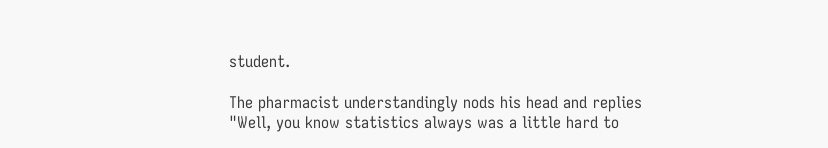student.

The pharmacist understandingly nods his head and replies "Well, you know statistics always was a little hard to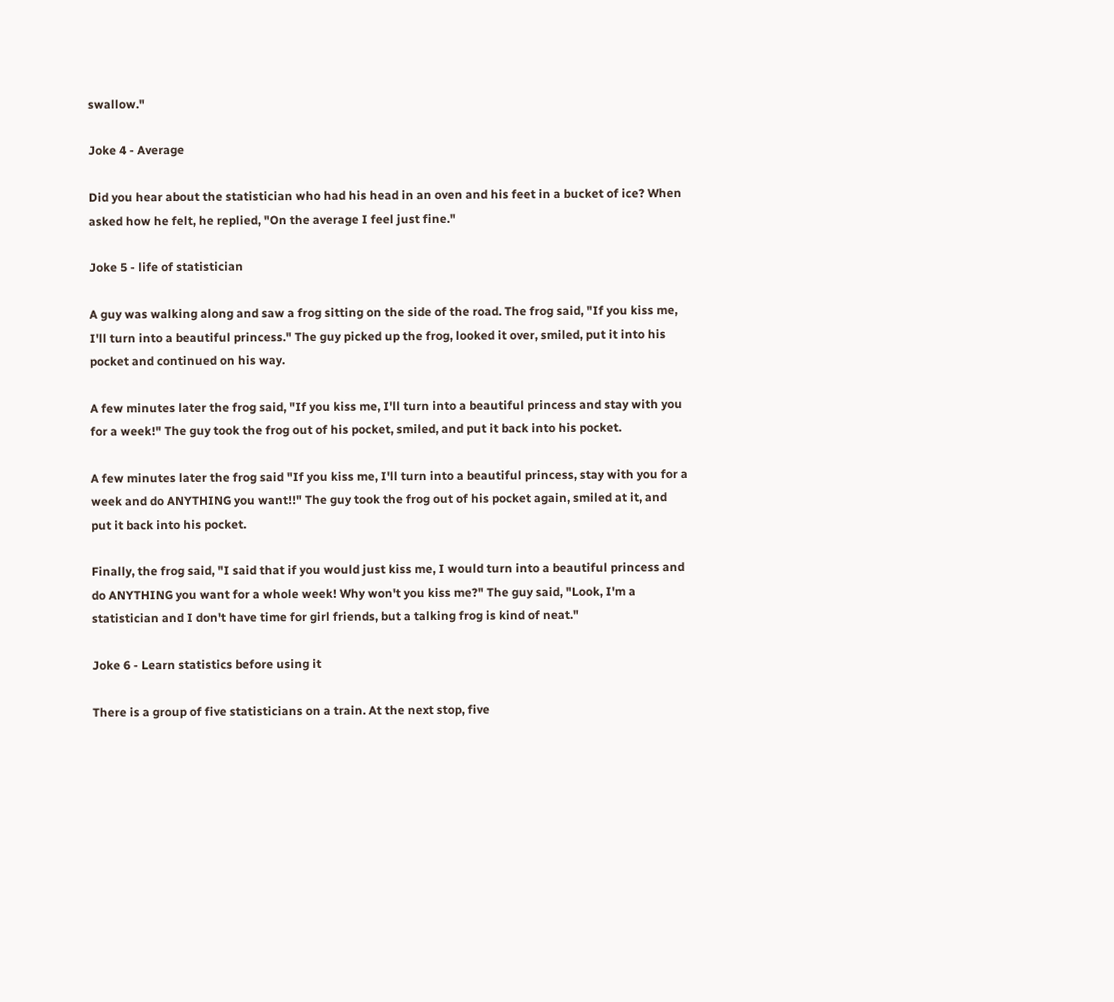swallow."

Joke 4 - Average

Did you hear about the statistician who had his head in an oven and his feet in a bucket of ice? When asked how he felt, he replied, "On the average I feel just fine."

Joke 5 - life of statistician

A guy was walking along and saw a frog sitting on the side of the road. The frog said, "If you kiss me, I'll turn into a beautiful princess." The guy picked up the frog, looked it over, smiled, put it into his pocket and continued on his way.

A few minutes later the frog said, "If you kiss me, I'll turn into a beautiful princess and stay with you for a week!" The guy took the frog out of his pocket, smiled, and put it back into his pocket.

A few minutes later the frog said "If you kiss me, I'll turn into a beautiful princess, stay with you for a week and do ANYTHING you want!!" The guy took the frog out of his pocket again, smiled at it, and put it back into his pocket.

Finally, the frog said, "I said that if you would just kiss me, I would turn into a beautiful princess and do ANYTHING you want for a whole week! Why won't you kiss me?" The guy said, "Look, I'm a statistician and I don't have time for girl friends, but a talking frog is kind of neat."

Joke 6 - Learn statistics before using it

There is a group of five statisticians on a train. At the next stop, five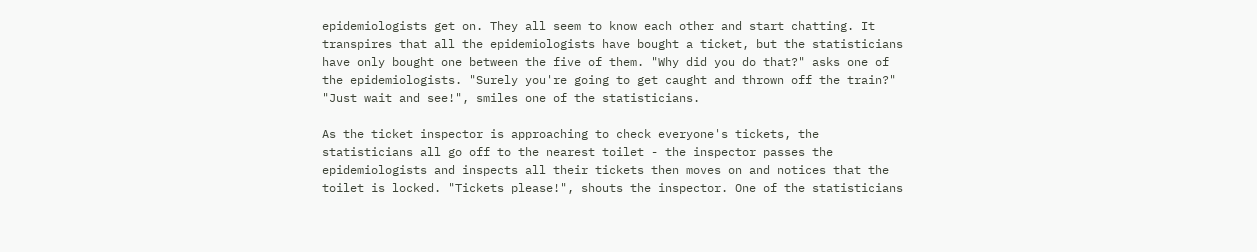epidemiologists get on. They all seem to know each other and start chatting. It transpires that all the epidemiologists have bought a ticket, but the statisticians have only bought one between the five of them. "Why did you do that?" asks one of the epidemiologists. "Surely you're going to get caught and thrown off the train?" "Just wait and see!", smiles one of the statisticians.

As the ticket inspector is approaching to check everyone's tickets, the statisticians all go off to the nearest toilet - the inspector passes the epidemiologists and inspects all their tickets then moves on and notices that the toilet is locked. "Tickets please!", shouts the inspector. One of the statisticians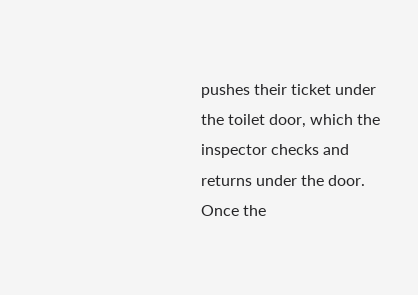pushes their ticket under the toilet door, which the inspector checks and returns under the door. Once the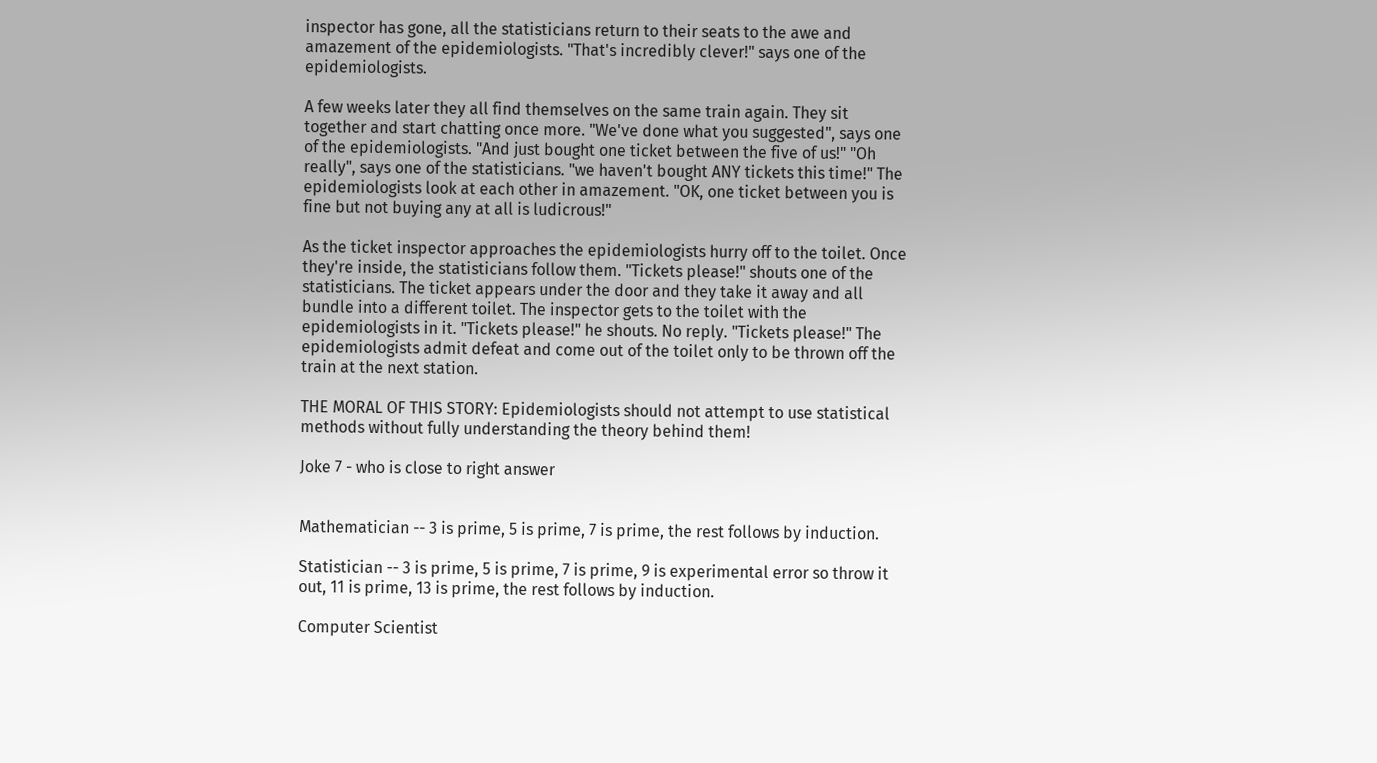inspector has gone, all the statisticians return to their seats to the awe and amazement of the epidemiologists. "That's incredibly clever!" says one of the epidemiologists.

A few weeks later they all find themselves on the same train again. They sit together and start chatting once more. "We've done what you suggested", says one of the epidemiologists. "And just bought one ticket between the five of us!" "Oh really", says one of the statisticians. "we haven't bought ANY tickets this time!" The epidemiologists look at each other in amazement. "OK, one ticket between you is fine but not buying any at all is ludicrous!"

As the ticket inspector approaches the epidemiologists hurry off to the toilet. Once they're inside, the statisticians follow them. "Tickets please!" shouts one of the statisticians. The ticket appears under the door and they take it away and all bundle into a different toilet. The inspector gets to the toilet with the epidemiologists in it. "Tickets please!" he shouts. No reply. "Tickets please!" The epidemiologists admit defeat and come out of the toilet only to be thrown off the train at the next station.

THE MORAL OF THIS STORY: Epidemiologists should not attempt to use statistical methods without fully understanding the theory behind them!

Joke 7 - who is close to right answer


Mathematician -- 3 is prime, 5 is prime, 7 is prime, the rest follows by induction.

Statistician -- 3 is prime, 5 is prime, 7 is prime, 9 is experimental error so throw it out, 11 is prime, 13 is prime, the rest follows by induction.

Computer Scientist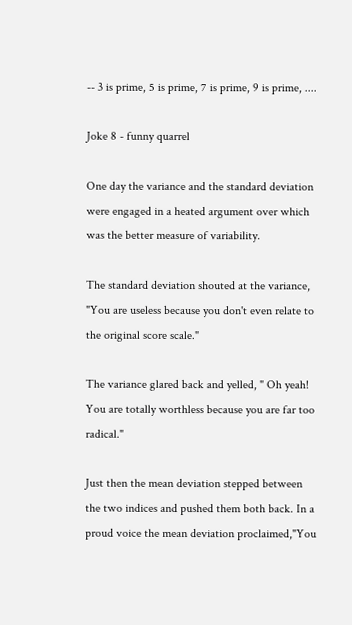-- 3 is prime, 5 is prime, 7 is prime, 9 is prime, ....

Joke 8 - funny quarrel

One day the variance and the standard deviation were engaged in a heated argument over which was the better measure of variability.

The standard deviation shouted at the variance, "You are useless because you don't even relate to the original score scale."

The variance glared back and yelled, " Oh yeah! You are totally worthless because you are far too radical."

Just then the mean deviation stepped between the two indices and pushed them both back. In a proud voice the mean deviation proclaimed,"You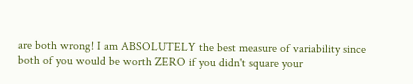are both wrong! I am ABSOLUTELY the best measure of variability since both of you would be worth ZERO if you didn't square your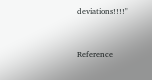deviations!!!!"


Reference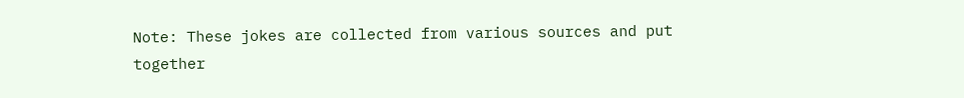Note: These jokes are collected from various sources and put together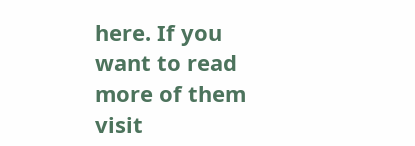here. If you want to read more of them visit